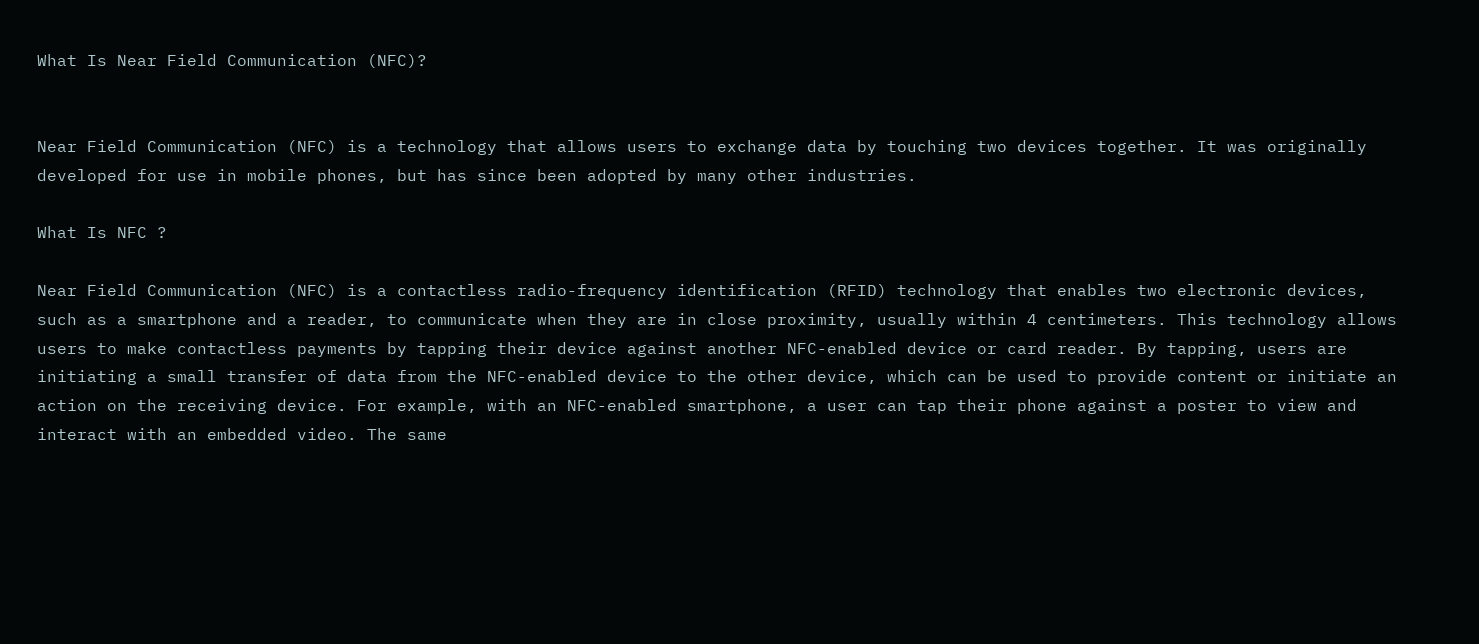What Is Near Field Communication (NFC)?


Near Field Communication (NFC) is a technology that allows users to exchange data by touching two devices together. It was originally developed for use in mobile phones, but has since been adopted by many other industries.

What Is NFC ?

Near Field Communication (NFC) is a contactless radio-frequency identification (RFID) technology that enables two electronic devices, such as a smartphone and a reader, to communicate when they are in close proximity, usually within 4 centimeters. This technology allows users to make contactless payments by tapping their device against another NFC-enabled device or card reader. By tapping, users are initiating a small transfer of data from the NFC-enabled device to the other device, which can be used to provide content or initiate an action on the receiving device. For example, with an NFC-enabled smartphone, a user can tap their phone against a poster to view and interact with an embedded video. The same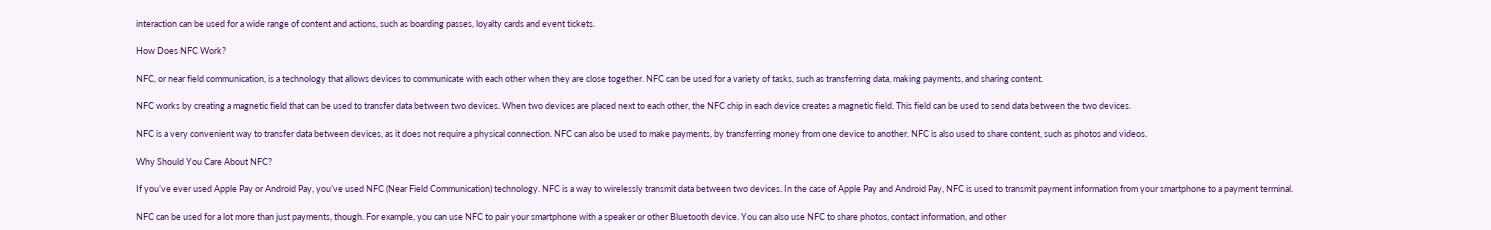interaction can be used for a wide range of content and actions, such as boarding passes, loyalty cards and event tickets.

How Does NFC Work?

NFC, or near field communication, is a technology that allows devices to communicate with each other when they are close together. NFC can be used for a variety of tasks, such as transferring data, making payments, and sharing content.

NFC works by creating a magnetic field that can be used to transfer data between two devices. When two devices are placed next to each other, the NFC chip in each device creates a magnetic field. This field can be used to send data between the two devices.

NFC is a very convenient way to transfer data between devices, as it does not require a physical connection. NFC can also be used to make payments, by transferring money from one device to another. NFC is also used to share content, such as photos and videos.

Why Should You Care About NFC?

If you’ve ever used Apple Pay or Android Pay, you’ve used NFC (Near Field Communication) technology. NFC is a way to wirelessly transmit data between two devices. In the case of Apple Pay and Android Pay, NFC is used to transmit payment information from your smartphone to a payment terminal.

NFC can be used for a lot more than just payments, though. For example, you can use NFC to pair your smartphone with a speaker or other Bluetooth device. You can also use NFC to share photos, contact information, and other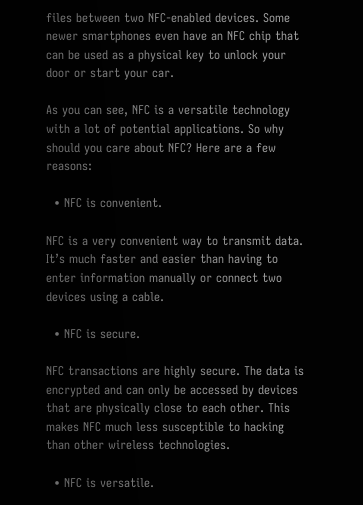files between two NFC-enabled devices. Some newer smartphones even have an NFC chip that can be used as a physical key to unlock your door or start your car.

As you can see, NFC is a versatile technology with a lot of potential applications. So why should you care about NFC? Here are a few reasons:

  • NFC is convenient.

NFC is a very convenient way to transmit data. It’s much faster and easier than having to enter information manually or connect two devices using a cable.

  • NFC is secure.

NFC transactions are highly secure. The data is encrypted and can only be accessed by devices that are physically close to each other. This makes NFC much less susceptible to hacking than other wireless technologies.

  • NFC is versatile.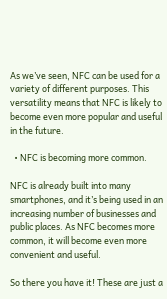As we’ve seen, NFC can be used for a variety of different purposes. This versatility means that NFC is likely to become even more popular and useful in the future.

  • NFC is becoming more common.

NFC is already built into many smartphones, and it’s being used in an increasing number of businesses and public places. As NFC becomes more common, it will become even more convenient and useful.

So there you have it! These are just a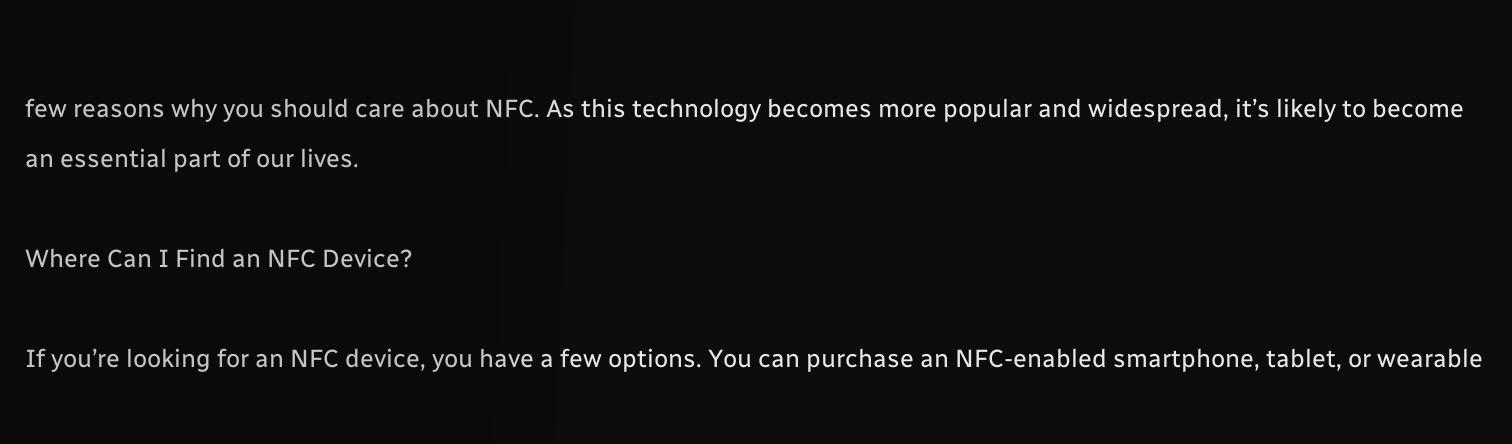few reasons why you should care about NFC. As this technology becomes more popular and widespread, it’s likely to become an essential part of our lives.

Where Can I Find an NFC Device?

If you’re looking for an NFC device, you have a few options. You can purchase an NFC-enabled smartphone, tablet, or wearable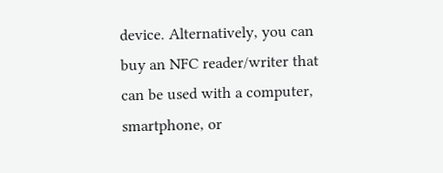device. Alternatively, you can buy an NFC reader/writer that can be used with a computer, smartphone, or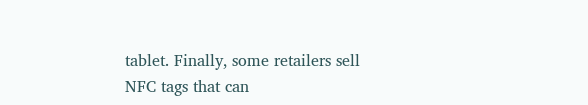tablet. Finally, some retailers sell NFC tags that can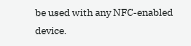be used with any NFC-enabled device.